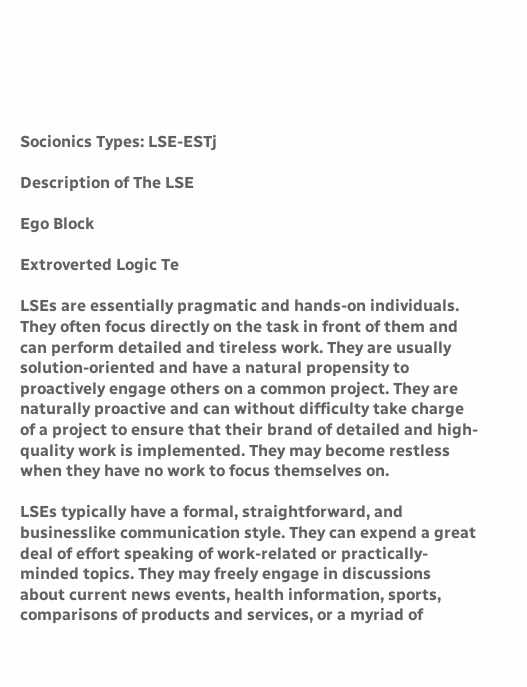Socionics Types: LSE-ESTj

Description of The LSE

Ego Block

Extroverted Logic Te

LSEs are essentially pragmatic and hands-on individuals. They often focus directly on the task in front of them and can perform detailed and tireless work. They are usually solution-oriented and have a natural propensity to proactively engage others on a common project. They are naturally proactive and can without difficulty take charge of a project to ensure that their brand of detailed and high-quality work is implemented. They may become restless when they have no work to focus themselves on.

LSEs typically have a formal, straightforward, and businesslike communication style. They can expend a great deal of effort speaking of work-related or practically-minded topics. They may freely engage in discussions about current news events, health information, sports, comparisons of products and services, or a myriad of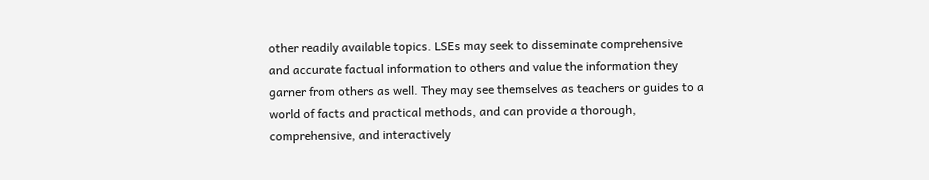other readily available topics. LSEs may seek to disseminate comprehensive and accurate factual information to others and value the information they garner from others as well. They may see themselves as teachers or guides to a world of facts and practical methods, and can provide a thorough, comprehensive, and interactively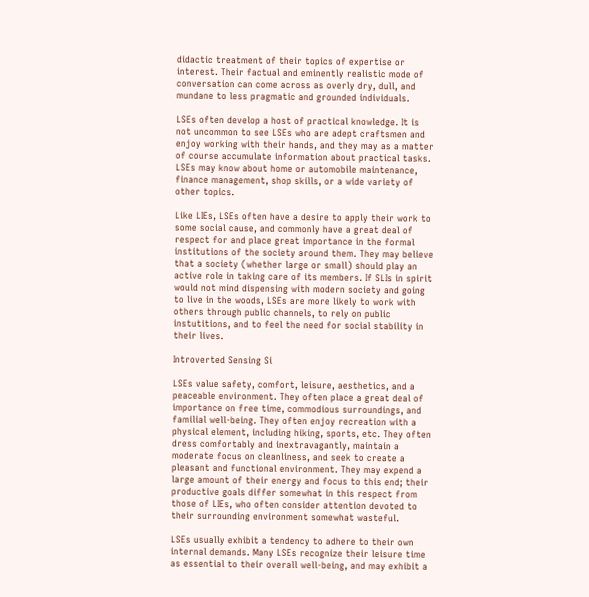didactic treatment of their topics of expertise or interest. Their factual and eminently realistic mode of conversation can come across as overly dry, dull, and mundane to less pragmatic and grounded individuals.

LSEs often develop a host of practical knowledge. It is not uncommon to see LSEs who are adept craftsmen and enjoy working with their hands, and they may as a matter of course accumulate information about practical tasks. LSEs may know about home or automobile maintenance, finance management, shop skills, or a wide variety of other topics.

Like LIEs, LSEs often have a desire to apply their work to some social cause, and commonly have a great deal of respect for and place great importance in the formal institutions of the society around them. They may believe that a society (whether large or small) should play an active role in taking care of its members. If SLIs in spirit would not mind dispensing with modern society and going to live in the woods, LSEs are more likely to work with others through public channels, to rely on public instutitions, and to feel the need for social stability in their lives.

Introverted Sensing Si

LSEs value safety, comfort, leisure, aesthetics, and a peaceable environment. They often place a great deal of importance on free time, commodious surroundings, and familial well-being. They often enjoy recreation with a physical element, including hiking, sports, etc. They often dress comfortably and inextravagantly, maintain a moderate focus on cleanliness, and seek to create a pleasant and functional environment. They may expend a large amount of their energy and focus to this end; their productive goals differ somewhat in this respect from those of LIEs, who often consider attention devoted to their surrounding environment somewhat wasteful.

LSEs usually exhibit a tendency to adhere to their own internal demands. Many LSEs recognize their leisure time as essential to their overall well-being, and may exhibit a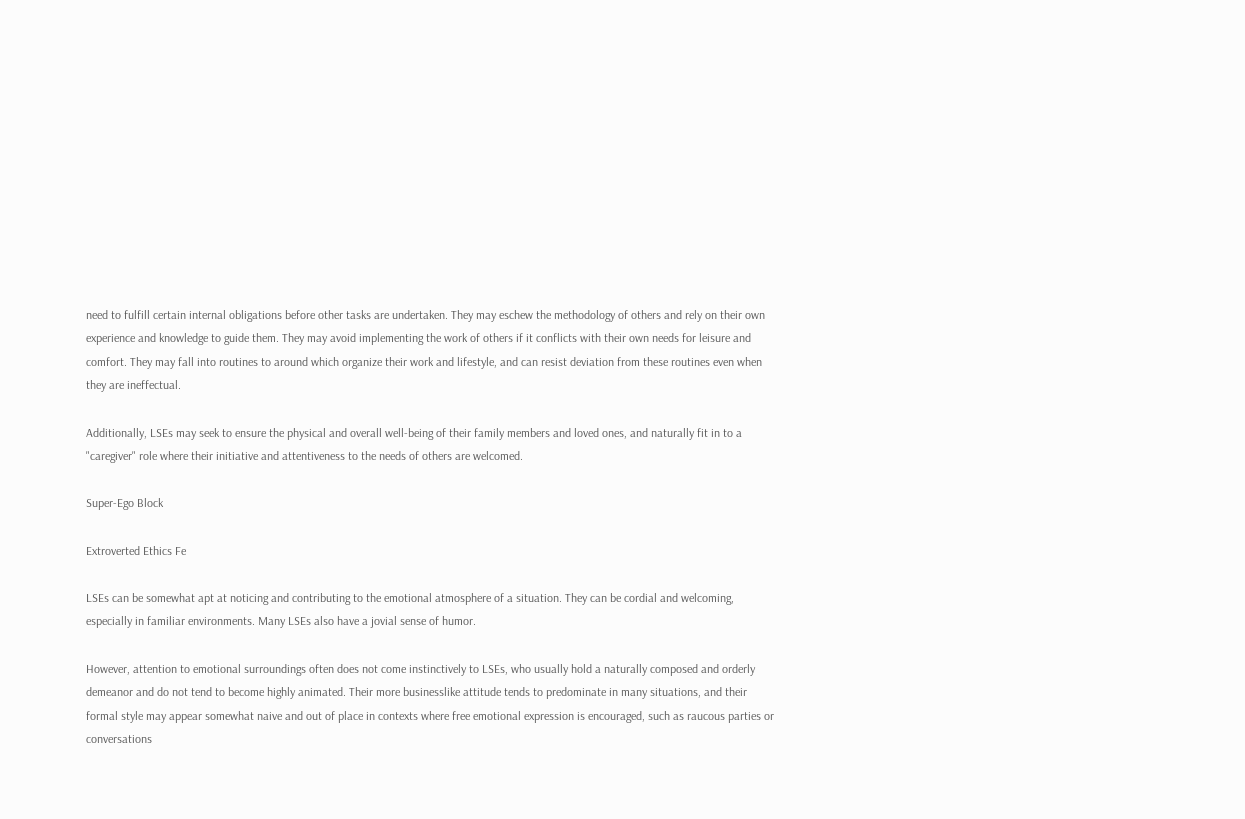need to fulfill certain internal obligations before other tasks are undertaken. They may eschew the methodology of others and rely on their own experience and knowledge to guide them. They may avoid implementing the work of others if it conflicts with their own needs for leisure and comfort. They may fall into routines to around which organize their work and lifestyle, and can resist deviation from these routines even when they are ineffectual.

Additionally, LSEs may seek to ensure the physical and overall well-being of their family members and loved ones, and naturally fit in to a "caregiver" role where their initiative and attentiveness to the needs of others are welcomed.

Super-Ego Block

Extroverted Ethics Fe

LSEs can be somewhat apt at noticing and contributing to the emotional atmosphere of a situation. They can be cordial and welcoming, especially in familiar environments. Many LSEs also have a jovial sense of humor.

However, attention to emotional surroundings often does not come instinctively to LSEs, who usually hold a naturally composed and orderly demeanor and do not tend to become highly animated. Their more businesslike attitude tends to predominate in many situations, and their formal style may appear somewhat naive and out of place in contexts where free emotional expression is encouraged, such as raucous parties or conversations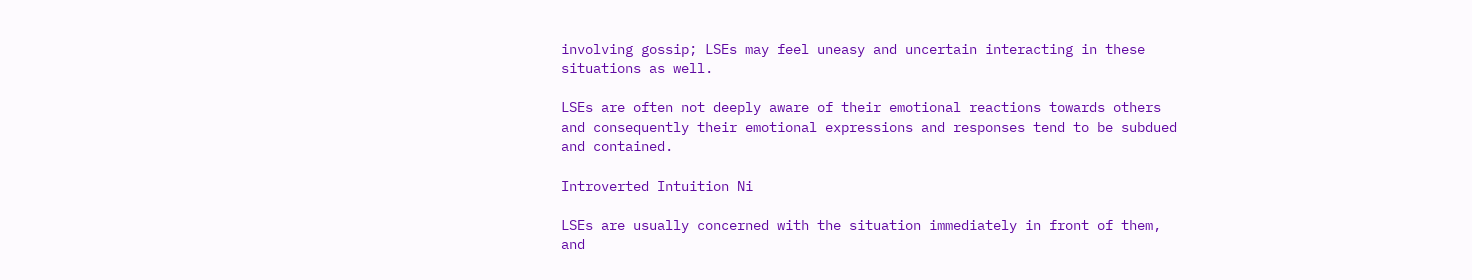involving gossip; LSEs may feel uneasy and uncertain interacting in these situations as well.

LSEs are often not deeply aware of their emotional reactions towards others and consequently their emotional expressions and responses tend to be subdued and contained.

Introverted Intuition Ni

LSEs are usually concerned with the situation immediately in front of them, and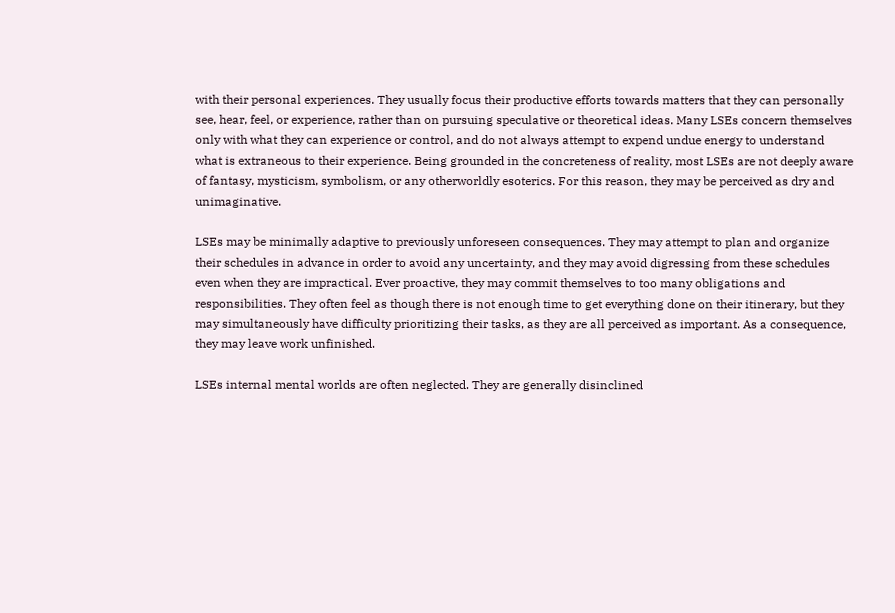with their personal experiences. They usually focus their productive efforts towards matters that they can personally see, hear, feel, or experience, rather than on pursuing speculative or theoretical ideas. Many LSEs concern themselves only with what they can experience or control, and do not always attempt to expend undue energy to understand what is extraneous to their experience. Being grounded in the concreteness of reality, most LSEs are not deeply aware of fantasy, mysticism, symbolism, or any otherworldly esoterics. For this reason, they may be perceived as dry and unimaginative.

LSEs may be minimally adaptive to previously unforeseen consequences. They may attempt to plan and organize their schedules in advance in order to avoid any uncertainty, and they may avoid digressing from these schedules even when they are impractical. Ever proactive, they may commit themselves to too many obligations and responsibilities. They often feel as though there is not enough time to get everything done on their itinerary, but they may simultaneously have difficulty prioritizing their tasks, as they are all perceived as important. As a consequence, they may leave work unfinished.

LSEs internal mental worlds are often neglected. They are generally disinclined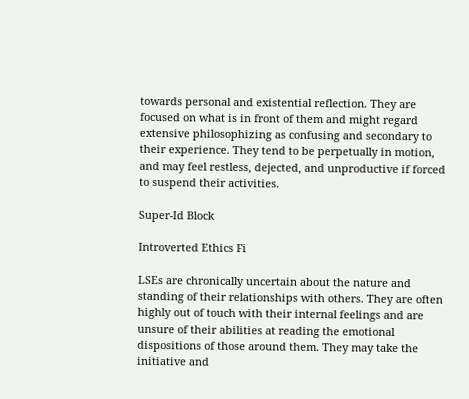towards personal and existential reflection. They are focused on what is in front of them and might regard extensive philosophizing as confusing and secondary to their experience. They tend to be perpetually in motion, and may feel restless, dejected, and unproductive if forced to suspend their activities.

Super-Id Block

Introverted Ethics Fi

LSEs are chronically uncertain about the nature and standing of their relationships with others. They are often highly out of touch with their internal feelings and are unsure of their abilities at reading the emotional dispositions of those around them. They may take the initiative and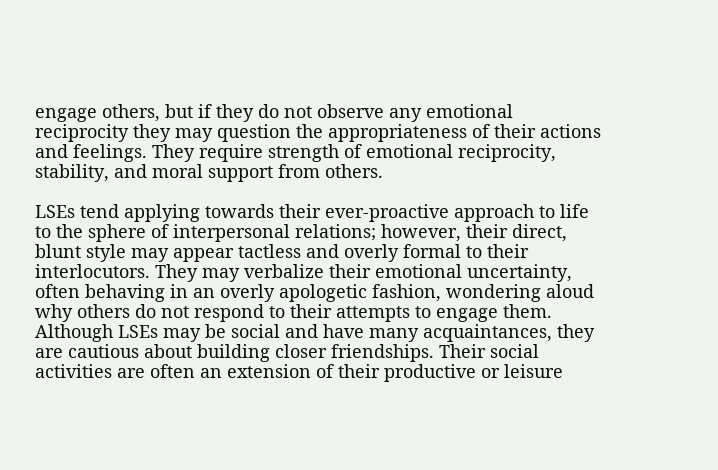engage others, but if they do not observe any emotional reciprocity they may question the appropriateness of their actions and feelings. They require strength of emotional reciprocity, stability, and moral support from others.

LSEs tend applying towards their ever-proactive approach to life to the sphere of interpersonal relations; however, their direct, blunt style may appear tactless and overly formal to their interlocutors. They may verbalize their emotional uncertainty, often behaving in an overly apologetic fashion, wondering aloud why others do not respond to their attempts to engage them. Although LSEs may be social and have many acquaintances, they are cautious about building closer friendships. Their social activities are often an extension of their productive or leisure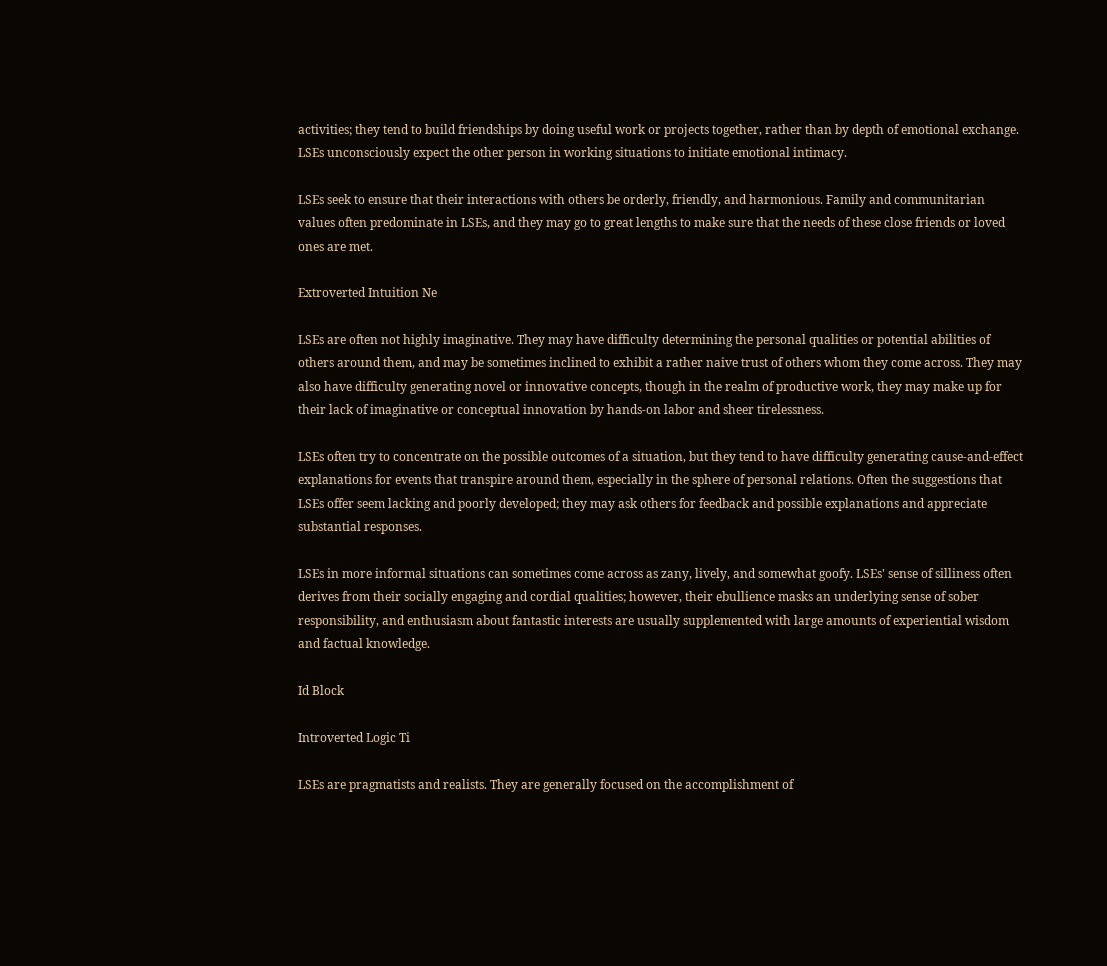activities; they tend to build friendships by doing useful work or projects together, rather than by depth of emotional exchange. LSEs unconsciously expect the other person in working situations to initiate emotional intimacy.

LSEs seek to ensure that their interactions with others be orderly, friendly, and harmonious. Family and communitarian values often predominate in LSEs, and they may go to great lengths to make sure that the needs of these close friends or loved ones are met.

Extroverted Intuition Ne

LSEs are often not highly imaginative. They may have difficulty determining the personal qualities or potential abilities of others around them, and may be sometimes inclined to exhibit a rather naive trust of others whom they come across. They may also have difficulty generating novel or innovative concepts, though in the realm of productive work, they may make up for their lack of imaginative or conceptual innovation by hands-on labor and sheer tirelessness.

LSEs often try to concentrate on the possible outcomes of a situation, but they tend to have difficulty generating cause-and-effect explanations for events that transpire around them, especially in the sphere of personal relations. Often the suggestions that LSEs offer seem lacking and poorly developed; they may ask others for feedback and possible explanations and appreciate substantial responses.

LSEs in more informal situations can sometimes come across as zany, lively, and somewhat goofy. LSEs' sense of silliness often derives from their socially engaging and cordial qualities; however, their ebullience masks an underlying sense of sober responsibility, and enthusiasm about fantastic interests are usually supplemented with large amounts of experiential wisdom and factual knowledge.

Id Block

Introverted Logic Ti

LSEs are pragmatists and realists. They are generally focused on the accomplishment of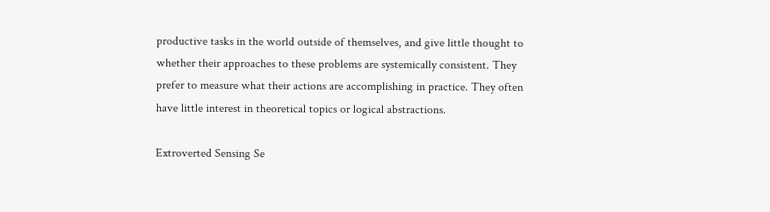productive tasks in the world outside of themselves, and give little thought to whether their approaches to these problems are systemically consistent. They prefer to measure what their actions are accomplishing in practice. They often have little interest in theoretical topics or logical abstractions.

Extroverted Sensing Se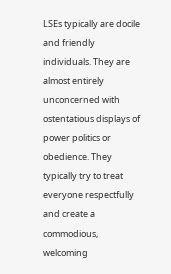LSEs typically are docile and friendly individuals. They are almost entirely unconcerned with ostentatious displays of power politics or obedience. They typically try to treat everyone respectfully and create a commodious, welcoming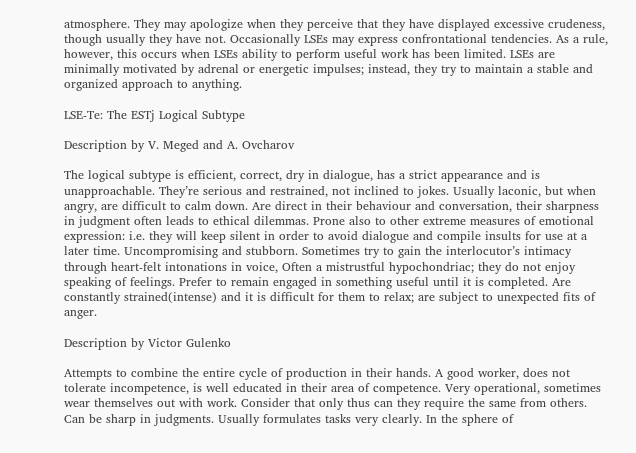atmosphere. They may apologize when they perceive that they have displayed excessive crudeness, though usually they have not. Occasionally LSEs may express confrontational tendencies. As a rule, however, this occurs when LSEs ability to perform useful work has been limited. LSEs are minimally motivated by adrenal or energetic impulses; instead, they try to maintain a stable and organized approach to anything.

LSE-Te: The ESTj Logical Subtype

Description by V. Meged and A. Ovcharov

The logical subtype is efficient, correct, dry in dialogue, has a strict appearance and is unapproachable. They’re serious and restrained, not inclined to jokes. Usually laconic, but when angry, are difficult to calm down. Are direct in their behaviour and conversation, their sharpness in judgment often leads to ethical dilemmas. Prone also to other extreme measures of emotional expression: i.e. they will keep silent in order to avoid dialogue and compile insults for use at a later time. Uncompromising and stubborn. Sometimes try to gain the interlocutor’s intimacy through heart-felt intonations in voice, Often a mistrustful hypochondriac; they do not enjoy speaking of feelings. Prefer to remain engaged in something useful until it is completed. Are constantly strained(intense) and it is difficult for them to relax; are subject to unexpected fits of anger.

Description by Victor Gulenko

Attempts to combine the entire cycle of production in their hands. A good worker, does not tolerate incompetence, is well educated in their area of competence. Very operational, sometimes wear themselves out with work. Consider that only thus can they require the same from others. Can be sharp in judgments. Usually formulates tasks very clearly. In the sphere of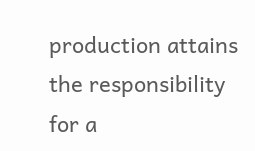production attains the responsibility for a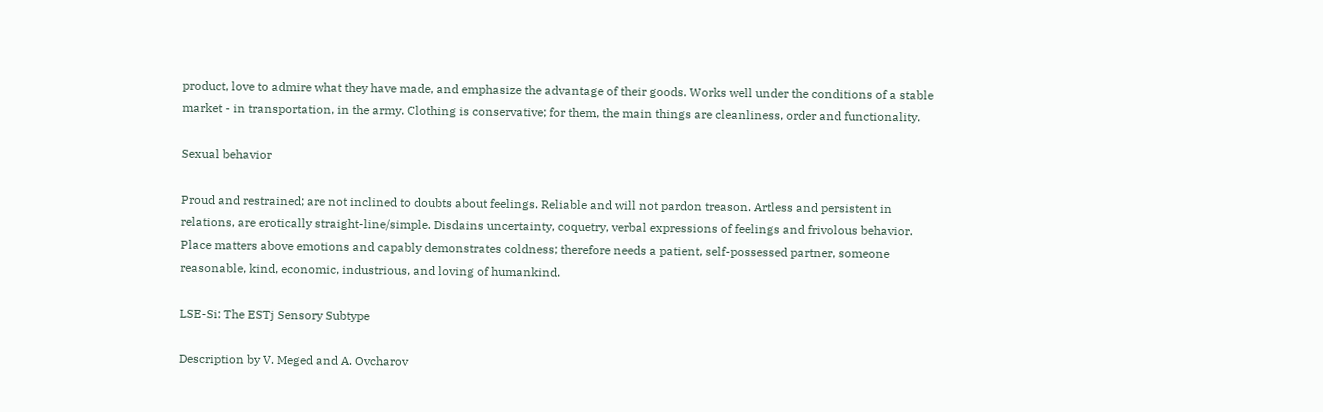product, love to admire what they have made, and emphasize the advantage of their goods. Works well under the conditions of a stable market - in transportation, in the army. Clothing is conservative; for them, the main things are cleanliness, order and functionality.

Sexual behavior

Proud and restrained; are not inclined to doubts about feelings. Reliable and will not pardon treason. Artless and persistent in relations, are erotically straight-line/simple. Disdains uncertainty, coquetry, verbal expressions of feelings and frivolous behavior. Place matters above emotions and capably demonstrates coldness; therefore needs a patient, self-possessed partner, someone reasonable, kind, economic, industrious, and loving of humankind.

LSE-Si: The ESTj Sensory Subtype

Description by V. Meged and A. Ovcharov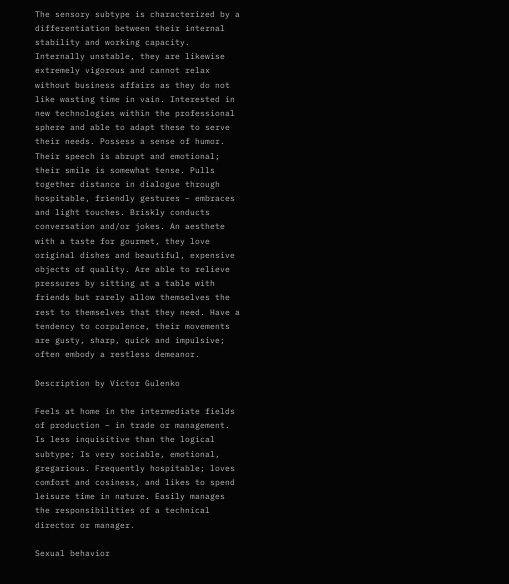The sensory subtype is characterized by a differentiation between their internal stability and working capacity. Internally unstable, they are likewise extremely vigorous and cannot relax without business affairs as they do not like wasting time in vain. Interested in new technologies within the professional sphere and able to adapt these to serve their needs. Possess a sense of humor. Their speech is abrupt and emotional; their smile is somewhat tense. Pulls together distance in dialogue through hospitable, friendly gestures – embraces and light touches. Briskly conducts conversation and/or jokes. An aesthete with a taste for gourmet, they love original dishes and beautiful, expensive objects of quality. Are able to relieve pressures by sitting at a table with friends but rarely allow themselves the rest to themselves that they need. Have a tendency to corpulence, their movements are gusty, sharp, quick and impulsive; often embody a restless demeanor.

Description by Victor Gulenko

Feels at home in the intermediate fields of production – in trade or management. Is less inquisitive than the logical subtype; Is very sociable, emotional, gregarious. Frequently hospitable; loves comfort and cosiness, and likes to spend leisure time in nature. Easily manages the responsibilities of a technical director or manager.

Sexual behavior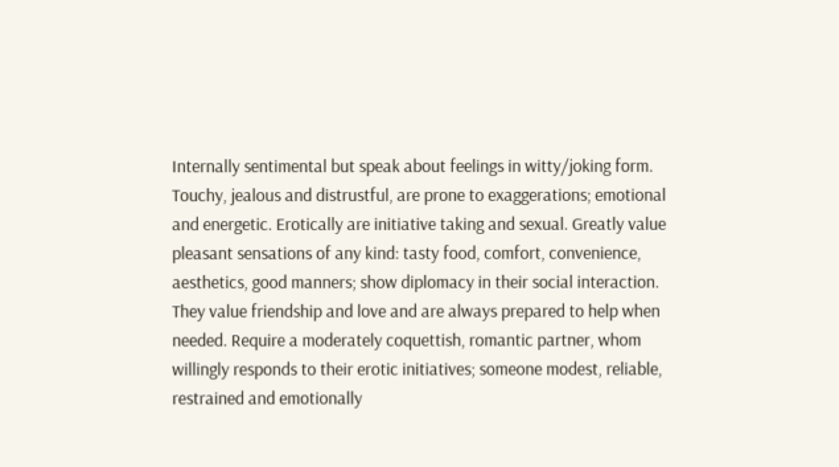Internally sentimental but speak about feelings in witty/joking form. Touchy, jealous and distrustful, are prone to exaggerations; emotional and energetic. Erotically are initiative taking and sexual. Greatly value pleasant sensations of any kind: tasty food, comfort, convenience, aesthetics, good manners; show diplomacy in their social interaction. They value friendship and love and are always prepared to help when needed. Require a moderately coquettish, romantic partner, whom willingly responds to their erotic initiatives; someone modest, reliable, restrained and emotionally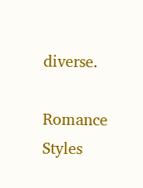diverse.

Romance Styles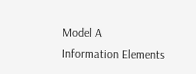Model A
Information Elements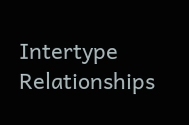Intertype Relationships